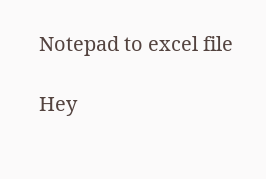Notepad to excel file

Hey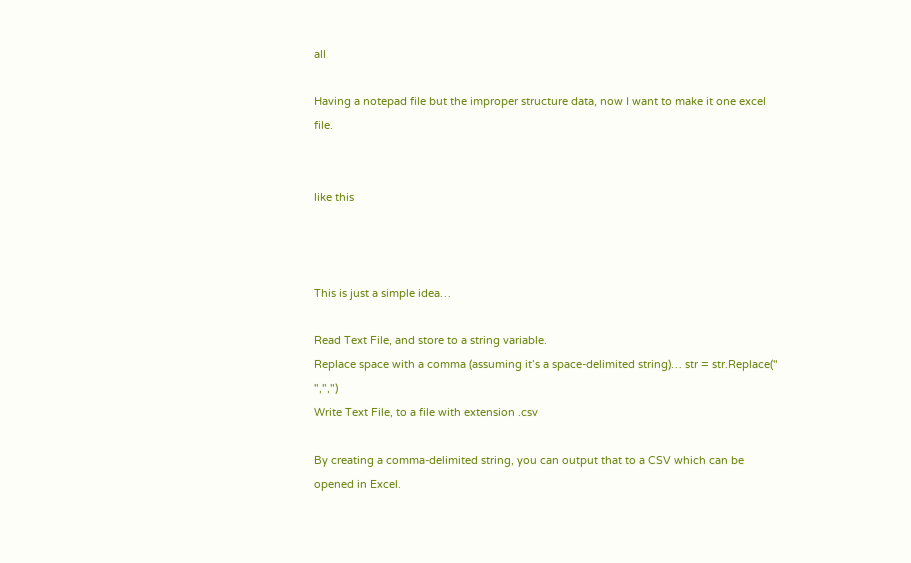all

Having a notepad file but the improper structure data, now I want to make it one excel file.


like this



This is just a simple idea…

Read Text File, and store to a string variable.
Replace space with a comma (assuming it’s a space-delimited string)… str = str.Replace(" ",",")
Write Text File, to a file with extension .csv

By creating a comma-delimited string, you can output that to a CSV which can be opened in Excel.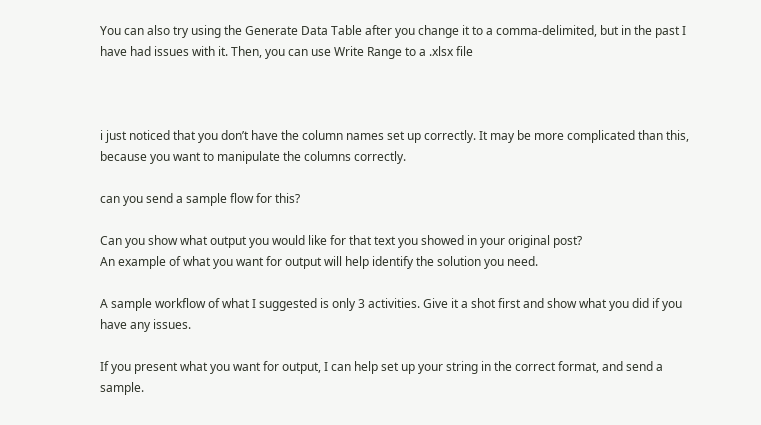You can also try using the Generate Data Table after you change it to a comma-delimited, but in the past I have had issues with it. Then, you can use Write Range to a .xlsx file



i just noticed that you don’t have the column names set up correctly. It may be more complicated than this, because you want to manipulate the columns correctly.

can you send a sample flow for this?

Can you show what output you would like for that text you showed in your original post?
An example of what you want for output will help identify the solution you need.

A sample workflow of what I suggested is only 3 activities. Give it a shot first and show what you did if you have any issues.

If you present what you want for output, I can help set up your string in the correct format, and send a sample.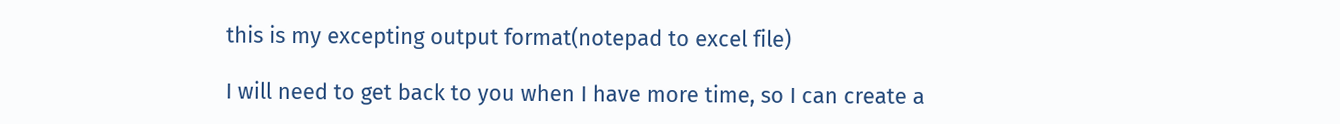this is my excepting output format(notepad to excel file)

I will need to get back to you when I have more time, so I can create a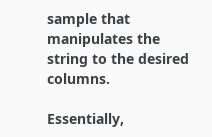sample that manipulates the string to the desired columns.

Essentially,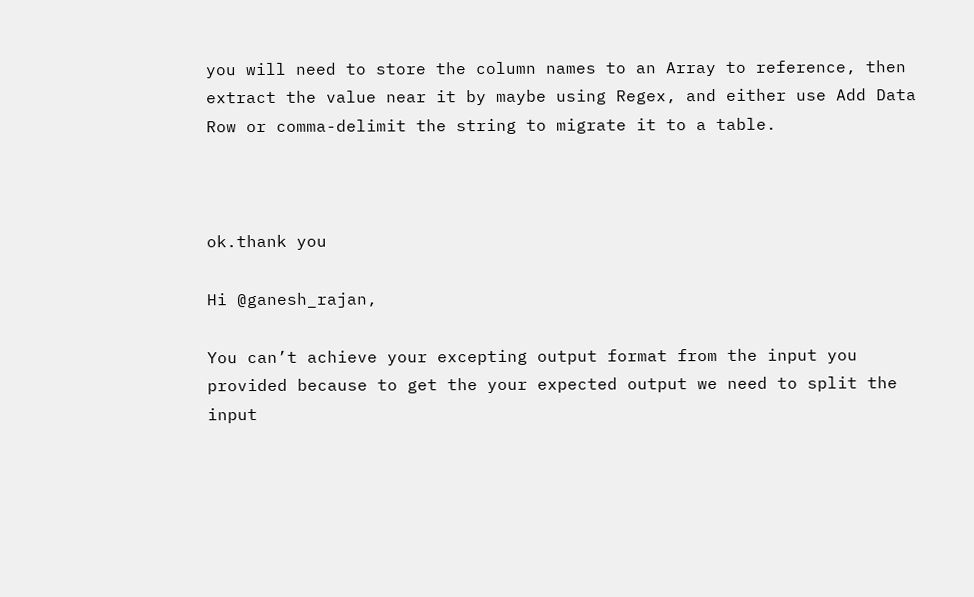you will need to store the column names to an Array to reference, then extract the value near it by maybe using Regex, and either use Add Data Row or comma-delimit the string to migrate it to a table.



ok.thank you

Hi @ganesh_rajan,

You can’t achieve your excepting output format from the input you provided because to get the your expected output we need to split the input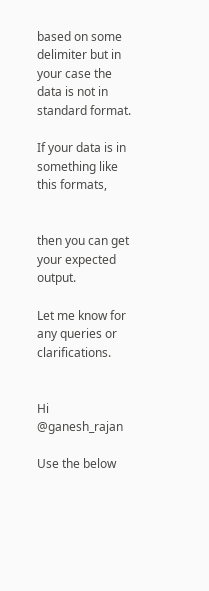based on some delimiter but in your case the data is not in standard format.

If your data is in something like this formats,


then you can get your expected output.

Let me know for any queries or clarifications.


Hi @ganesh_rajan

Use the below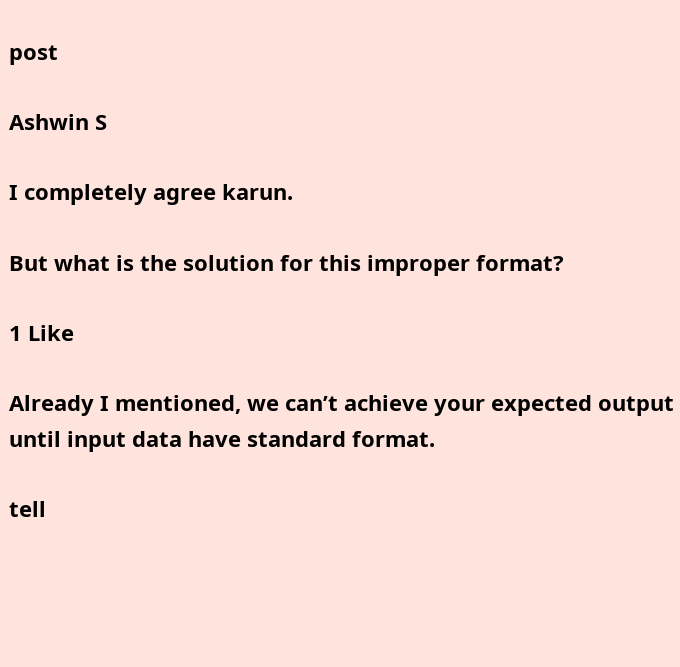post

Ashwin S

I completely agree karun.

But what is the solution for this improper format?

1 Like

Already I mentioned, we can’t achieve your expected output until input data have standard format.

tell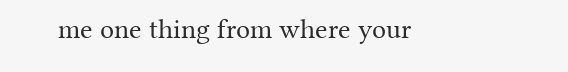me one thing from where your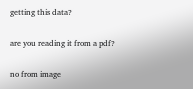getting this data?

are you reading it from a pdf?

no from image